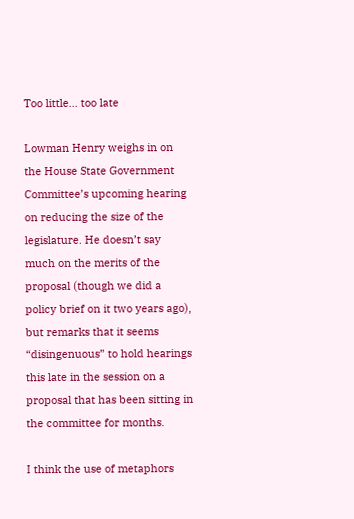Too little… too late

Lowman Henry weighs in on the House State Government Committee’s upcoming hearing on reducing the size of the legislature. He doesn’t say much on the merits of the proposal (though we did a policy brief on it two years ago), but remarks that it seems “disingenuous” to hold hearings this late in the session on a proposal that has been sitting in the committee for months.

I think the use of metaphors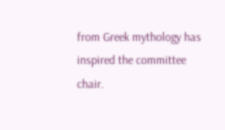from Greek mythology has inspired the committee chair.